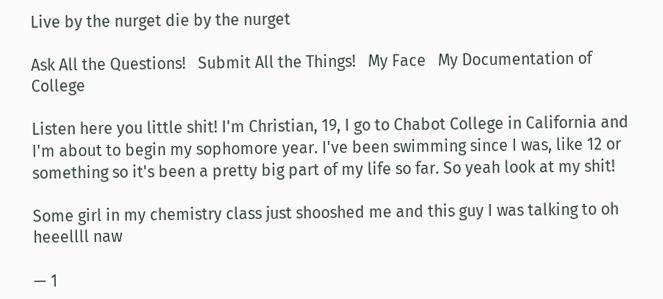Live by the nurget die by the nurget

Ask All the Questions!   Submit All the Things!   My Face   My Documentation of College

Listen here you little shit! I'm Christian, 19, I go to Chabot College in California and I'm about to begin my sophomore year. I've been swimming since I was, like 12 or something so it's been a pretty big part of my life so far. So yeah look at my shit!

Some girl in my chemistry class just shooshed me and this guy I was talking to oh heeellll naw

— 1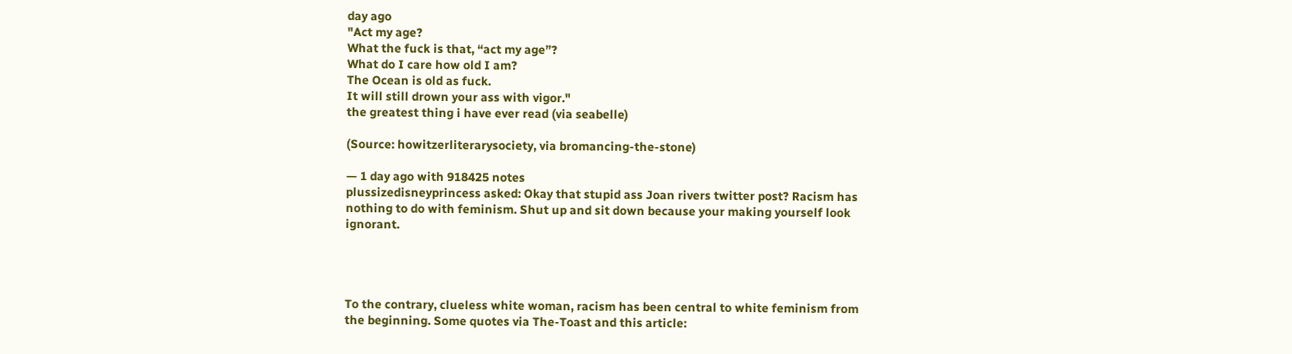day ago
"Act my age?
What the fuck is that, “act my age”?
What do I care how old I am?
The Ocean is old as fuck.
It will still drown your ass with vigor."
the greatest thing i have ever read (via seabelle)

(Source: howitzerliterarysociety, via bromancing-the-stone)

— 1 day ago with 918425 notes
plussizedisneyprincess asked: Okay that stupid ass Joan rivers twitter post? Racism has nothing to do with feminism. Shut up and sit down because your making yourself look ignorant.




To the contrary, clueless white woman, racism has been central to white feminism from the beginning. Some quotes via The-Toast and this article: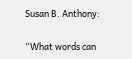Susan B. Anthony:

“What words can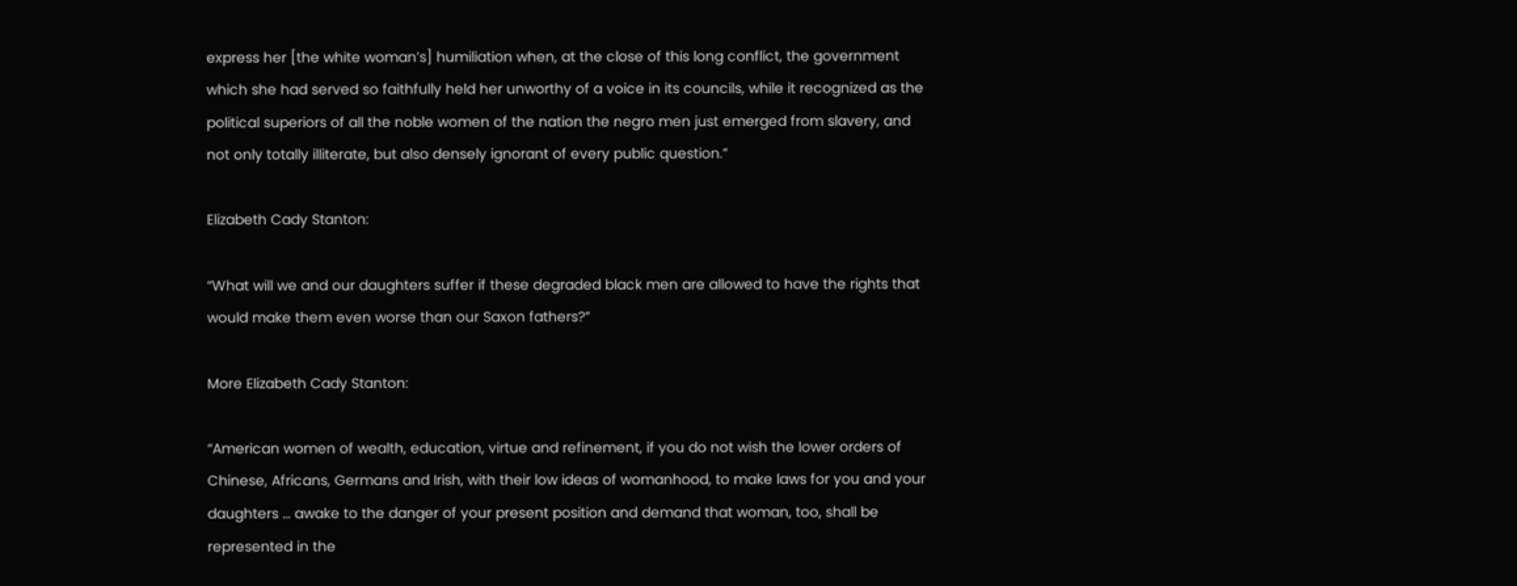express her [the white woman’s] humiliation when, at the close of this long conflict, the government which she had served so faithfully held her unworthy of a voice in its councils, while it recognized as the political superiors of all the noble women of the nation the negro men just emerged from slavery, and not only totally illiterate, but also densely ignorant of every public question.”

Elizabeth Cady Stanton:

“What will we and our daughters suffer if these degraded black men are allowed to have the rights that would make them even worse than our Saxon fathers?”

More Elizabeth Cady Stanton:

“American women of wealth, education, virtue and refinement, if you do not wish the lower orders of Chinese, Africans, Germans and Irish, with their low ideas of womanhood, to make laws for you and your daughters … awake to the danger of your present position and demand that woman, too, shall be represented in the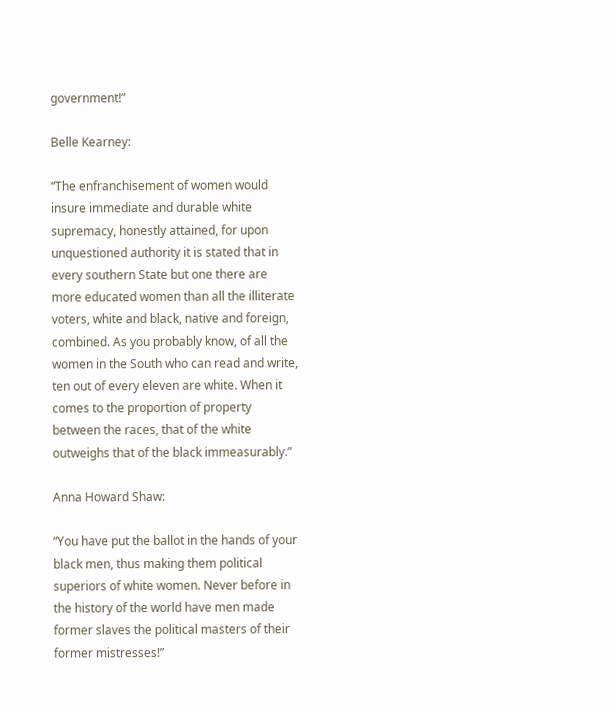government!”

Belle Kearney:

“The enfranchisement of women would insure immediate and durable white supremacy, honestly attained, for upon unquestioned authority it is stated that in every southern State but one there are more educated women than all the illiterate voters, white and black, native and foreign, combined. As you probably know, of all the women in the South who can read and write, ten out of every eleven are white. When it comes to the proportion of property between the races, that of the white outweighs that of the black immeasurably.”

Anna Howard Shaw:

“You have put the ballot in the hands of your black men, thus making them political superiors of white women. Never before in the history of the world have men made former slaves the political masters of their former mistresses!”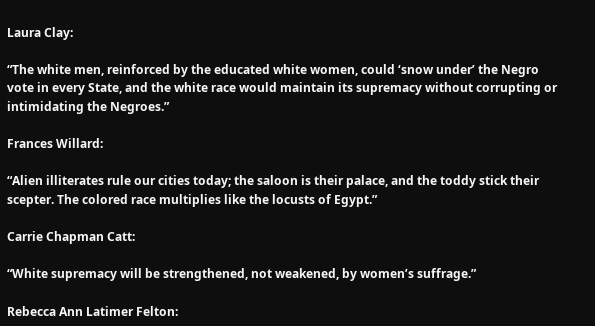Laura Clay:

“The white men, reinforced by the educated white women, could ‘snow under’ the Negro vote in every State, and the white race would maintain its supremacy without corrupting or intimidating the Negroes.”

Frances Willard:

“Alien illiterates rule our cities today; the saloon is their palace, and the toddy stick their scepter. The colored race multiplies like the locusts of Egypt.”

Carrie Chapman Catt:

“White supremacy will be strengthened, not weakened, by women’s suffrage.”

Rebecca Ann Latimer Felton: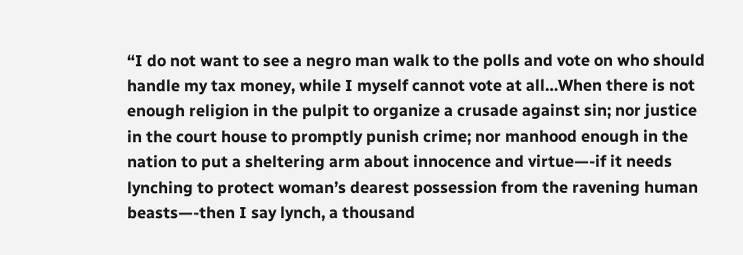“I do not want to see a negro man walk to the polls and vote on who should handle my tax money, while I myself cannot vote at all…When there is not enough religion in the pulpit to organize a crusade against sin; nor justice in the court house to promptly punish crime; nor manhood enough in the nation to put a sheltering arm about innocence and virtue—-if it needs lynching to protect woman’s dearest possession from the ravening human beasts—-then I say lynch, a thousand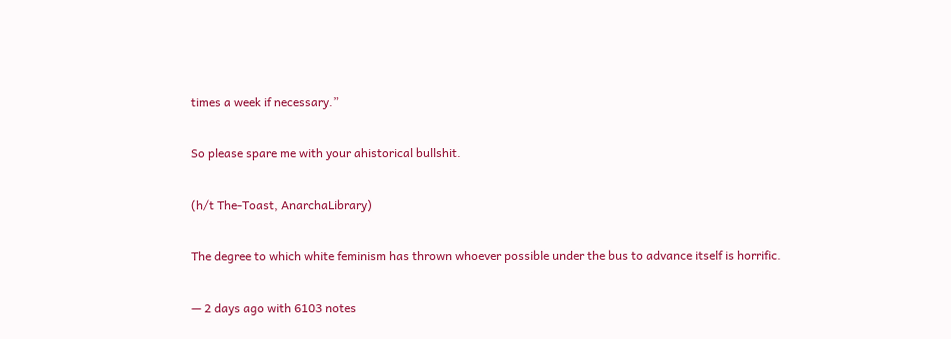times a week if necessary.”

So please spare me with your ahistorical bullshit.

(h/t The-Toast, AnarchaLibrary)

The degree to which white feminism has thrown whoever possible under the bus to advance itself is horrific.

— 2 days ago with 6103 notes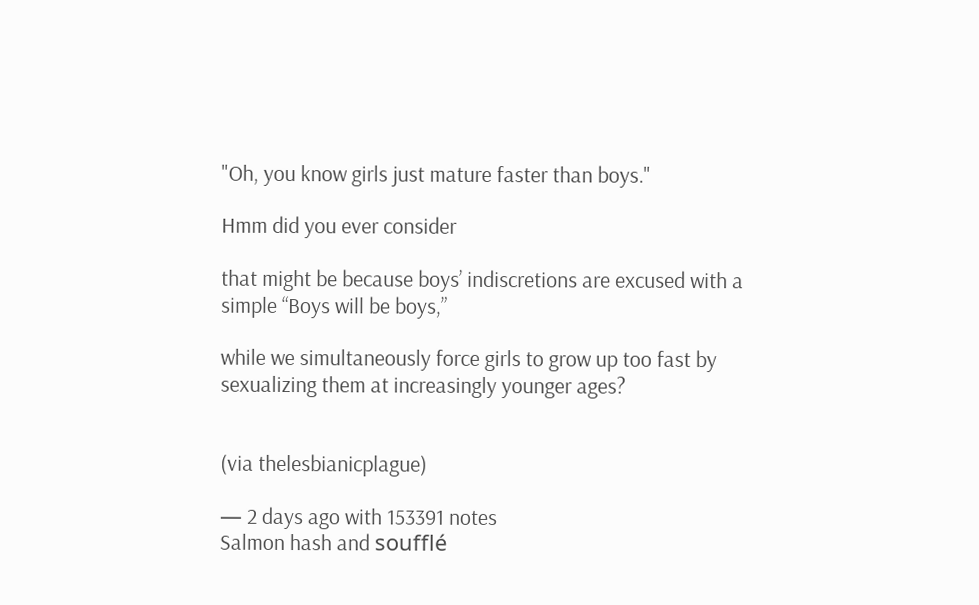"Oh, you know girls just mature faster than boys."

Hmm did you ever consider

that might be because boys’ indiscretions are excused with a simple “Boys will be boys,”

while we simultaneously force girls to grow up too fast by sexualizing them at increasingly younger ages?


(via thelesbianicplague)

— 2 days ago with 153391 notes
Salmon hash and soufflé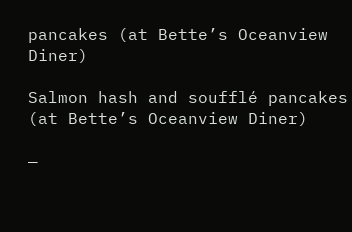pancakes (at Bette’s Oceanview Diner)

Salmon hash and soufflé pancakes (at Bette’s Oceanview Diner)

—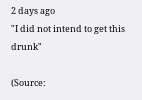2 days ago
"I did not intend to get this drunk"

(Source: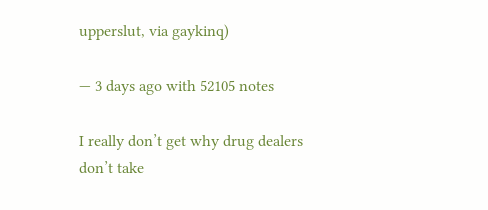upperslut, via gaykinq)

— 3 days ago with 52105 notes

I really don’t get why drug dealers don’t take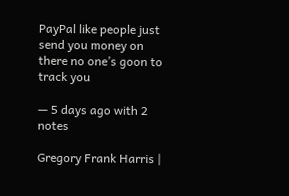PayPal like people just send you money on there no one’s goon to track you

— 5 days ago with 2 notes

Gregory Frank Harris |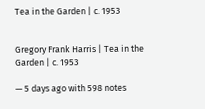Tea in the Garden | c. 1953


Gregory Frank Harris | Tea in the Garden | c. 1953

— 5 days ago with 598 notes